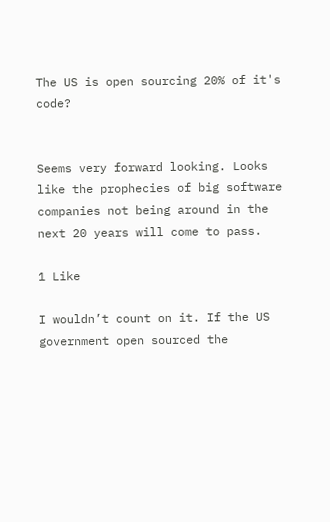The US is open sourcing 20% of it's code?


Seems very forward looking. Looks like the prophecies of big software companies not being around in the next 20 years will come to pass.

1 Like

I wouldn’t count on it. If the US government open sourced the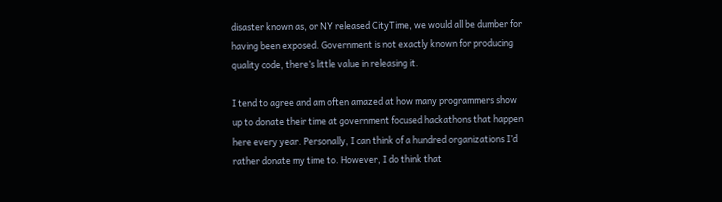disaster known as, or NY released CityTime, we would all be dumber for having been exposed. Government is not exactly known for producing quality code, there’s little value in releasing it.

I tend to agree and am often amazed at how many programmers show up to donate their time at government focused hackathons that happen here every year. Personally, I can think of a hundred organizations I’d rather donate my time to. However, I do think that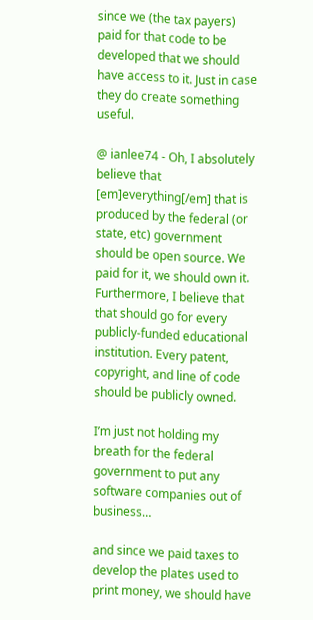since we (the tax payers) paid for that code to be developed that we should have access to it. Just in case they do create something useful.

@ ianlee74 - Oh, I absolutely believe that [em]everything[/em] that is produced by the federal (or state, etc) government should be open source. We paid for it, we should own it. Furthermore, I believe that that should go for every publicly-funded educational institution. Every patent, copyright, and line of code should be publicly owned.

I’m just not holding my breath for the federal government to put any software companies out of business…

and since we paid taxes to develop the plates used to print money, we should have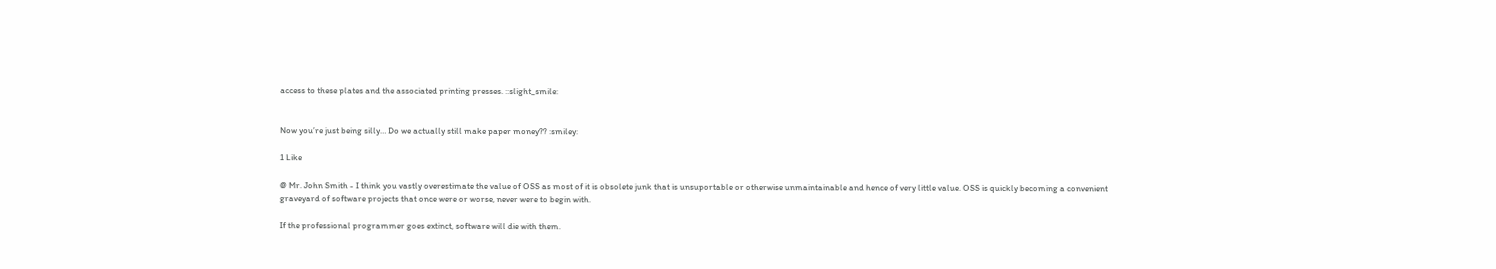access to these plates and the associated printing presses. ::slight_smile:


Now you’re just being silly… Do we actually still make paper money?? :smiley:

1 Like

@ Mr. John Smith - I think you vastly overestimate the value of OSS as most of it is obsolete junk that is unsuportable or otherwise unmaintainable and hence of very little value. OSS is quickly becoming a convenient graveyard of software projects that once were or worse, never were to begin with.

If the professional programmer goes extinct, software will die with them.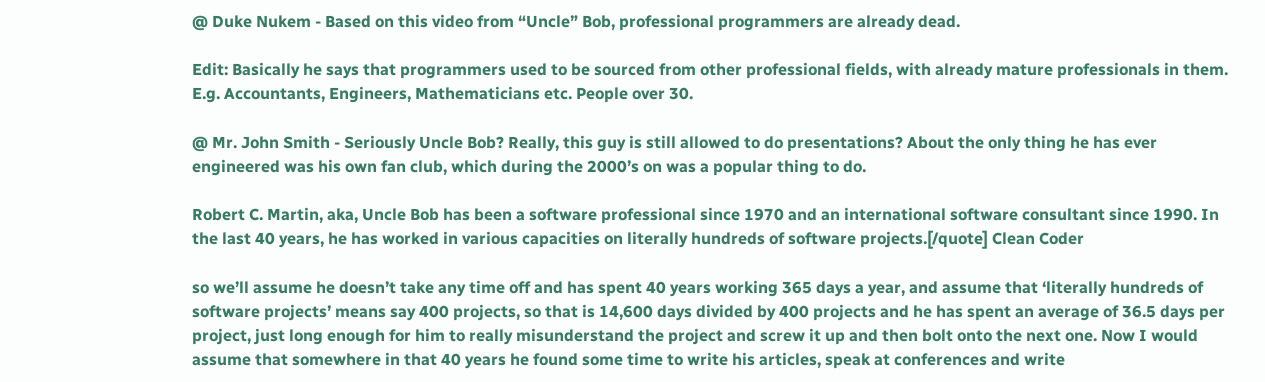@ Duke Nukem - Based on this video from “Uncle” Bob, professional programmers are already dead.

Edit: Basically he says that programmers used to be sourced from other professional fields, with already mature professionals in them. E.g. Accountants, Engineers, Mathematicians etc. People over 30.

@ Mr. John Smith - Seriously Uncle Bob? Really, this guy is still allowed to do presentations? About the only thing he has ever engineered was his own fan club, which during the 2000’s on was a popular thing to do.

Robert C. Martin, aka, Uncle Bob has been a software professional since 1970 and an international software consultant since 1990. In the last 40 years, he has worked in various capacities on literally hundreds of software projects.[/quote] Clean Coder

so we’ll assume he doesn’t take any time off and has spent 40 years working 365 days a year, and assume that ‘literally hundreds of software projects’ means say 400 projects, so that is 14,600 days divided by 400 projects and he has spent an average of 36.5 days per project, just long enough for him to really misunderstand the project and screw it up and then bolt onto the next one. Now I would assume that somewhere in that 40 years he found some time to write his articles, speak at conferences and write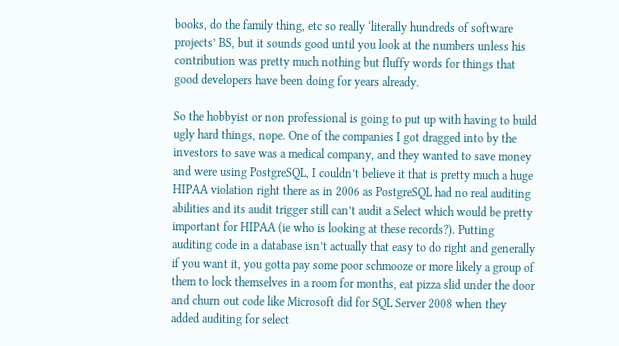books, do the family thing, etc so really ‘literally hundreds of software projects’ BS, but it sounds good until you look at the numbers unless his contribution was pretty much nothing but fluffy words for things that good developers have been doing for years already.

So the hobbyist or non professional is going to put up with having to build ugly hard things, nope. One of the companies I got dragged into by the investors to save was a medical company, and they wanted to save money and were using PostgreSQL, I couldn’t believe it that is pretty much a huge HIPAA violation right there as in 2006 as PostgreSQL had no real auditing abilities and its audit trigger still can’t audit a Select which would be pretty important for HIPAA (ie who is looking at these records?). Putting auditing code in a database isn’t actually that easy to do right and generally if you want it, you gotta pay some poor schmooze or more likely a group of them to lock themselves in a room for months, eat pizza slid under the door and churn out code like Microsoft did for SQL Server 2008 when they added auditing for select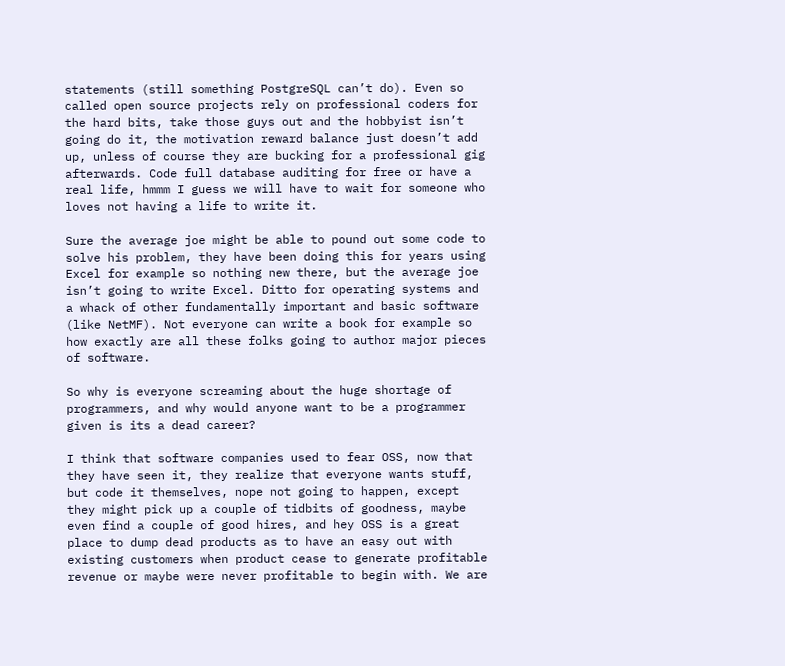statements (still something PostgreSQL can’t do). Even so called open source projects rely on professional coders for the hard bits, take those guys out and the hobbyist isn’t going do it, the motivation reward balance just doesn’t add up, unless of course they are bucking for a professional gig afterwards. Code full database auditing for free or have a real life, hmmm I guess we will have to wait for someone who loves not having a life to write it.

Sure the average joe might be able to pound out some code to solve his problem, they have been doing this for years using Excel for example so nothing new there, but the average joe isn’t going to write Excel. Ditto for operating systems and a whack of other fundamentally important and basic software (like NetMF). Not everyone can write a book for example so how exactly are all these folks going to author major pieces of software.

So why is everyone screaming about the huge shortage of programmers, and why would anyone want to be a programmer given is its a dead career?

I think that software companies used to fear OSS, now that they have seen it, they realize that everyone wants stuff, but code it themselves, nope not going to happen, except they might pick up a couple of tidbits of goodness, maybe even find a couple of good hires, and hey OSS is a great place to dump dead products as to have an easy out with existing customers when product cease to generate profitable revenue or maybe were never profitable to begin with. We are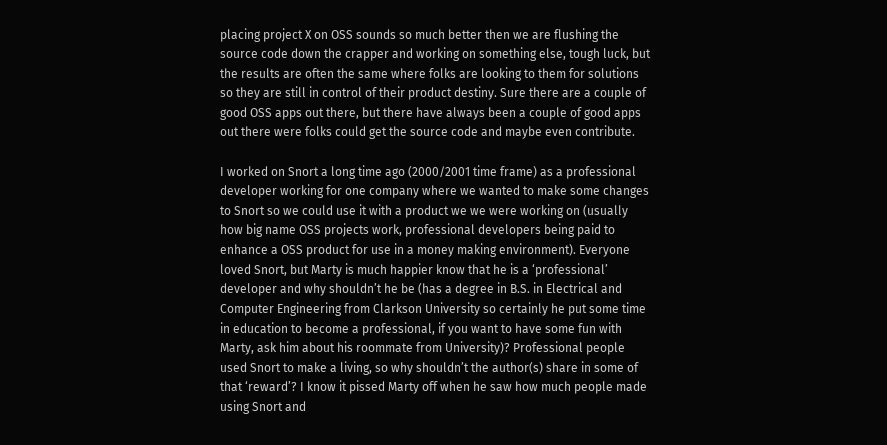placing project X on OSS sounds so much better then we are flushing the source code down the crapper and working on something else, tough luck, but the results are often the same where folks are looking to them for solutions so they are still in control of their product destiny. Sure there are a couple of good OSS apps out there, but there have always been a couple of good apps out there were folks could get the source code and maybe even contribute.

I worked on Snort a long time ago (2000/2001 time frame) as a professional developer working for one company where we wanted to make some changes to Snort so we could use it with a product we we were working on (usually how big name OSS projects work, professional developers being paid to enhance a OSS product for use in a money making environment). Everyone loved Snort, but Marty is much happier know that he is a ‘professional’ developer and why shouldn’t he be (has a degree in B.S. in Electrical and Computer Engineering from Clarkson University so certainly he put some time in education to become a professional, if you want to have some fun with Marty, ask him about his roommate from University)? Professional people used Snort to make a living, so why shouldn’t the author(s) share in some of that ‘reward’? I know it pissed Marty off when he saw how much people made using Snort and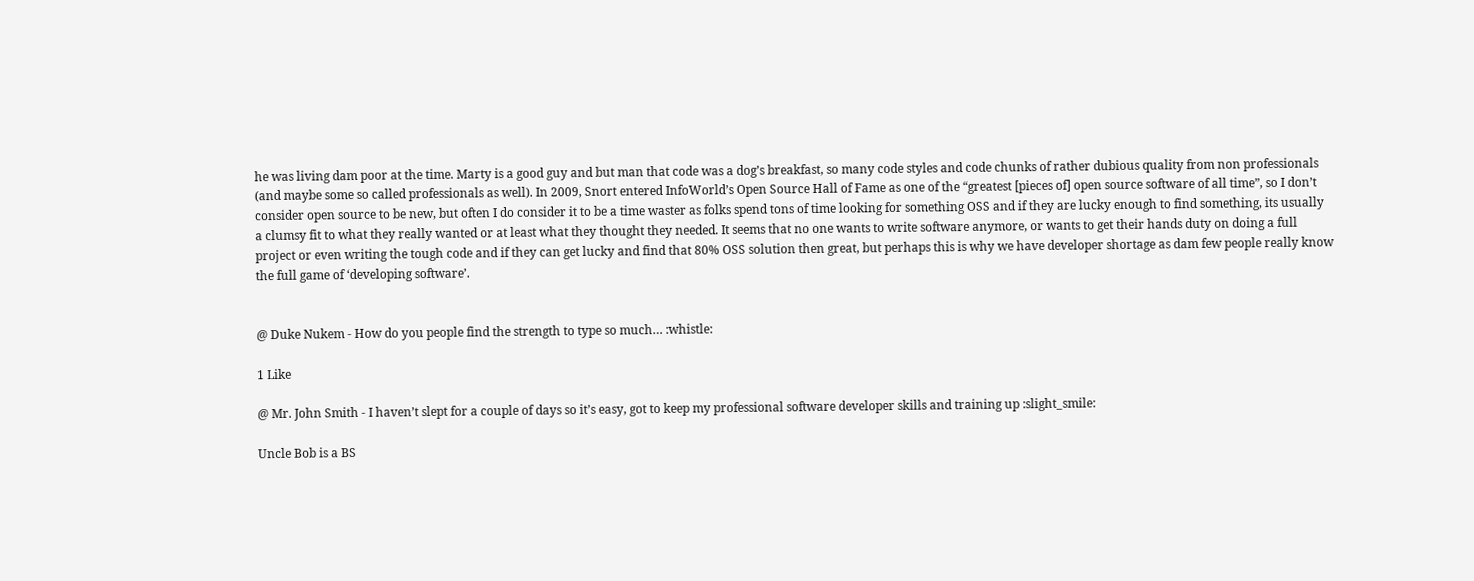he was living dam poor at the time. Marty is a good guy and but man that code was a dog’s breakfast, so many code styles and code chunks of rather dubious quality from non professionals (and maybe some so called professionals as well). In 2009, Snort entered InfoWorld’s Open Source Hall of Fame as one of the “greatest [pieces of] open source software of all time”, so I don’t consider open source to be new, but often I do consider it to be a time waster as folks spend tons of time looking for something OSS and if they are lucky enough to find something, its usually a clumsy fit to what they really wanted or at least what they thought they needed. It seems that no one wants to write software anymore, or wants to get their hands duty on doing a full project or even writing the tough code and if they can get lucky and find that 80% OSS solution then great, but perhaps this is why we have developer shortage as dam few people really know the full game of ‘developing software’.


@ Duke Nukem - How do you people find the strength to type so much… :whistle:

1 Like

@ Mr. John Smith - I haven’t slept for a couple of days so it’s easy, got to keep my professional software developer skills and training up :slight_smile:

Uncle Bob is a BS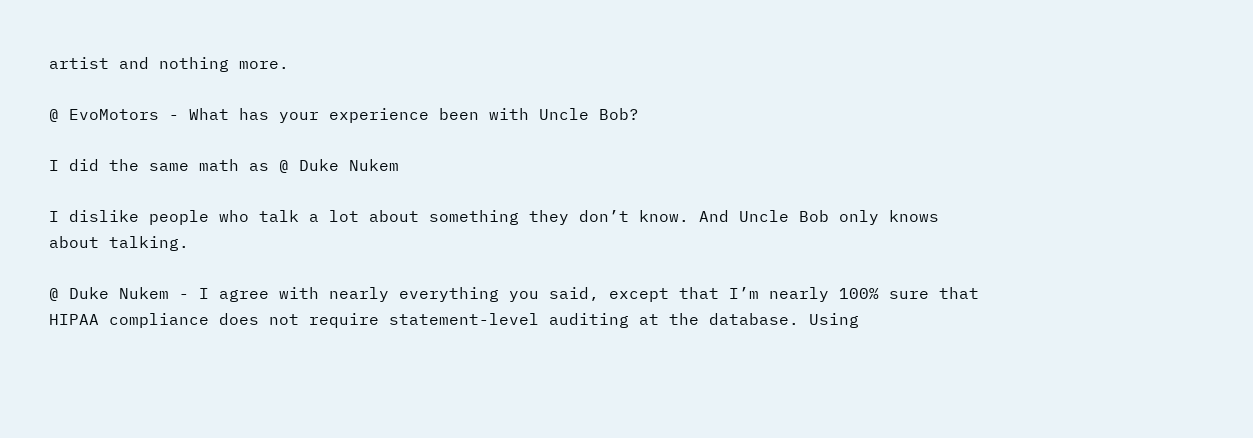artist and nothing more.

@ EvoMotors - What has your experience been with Uncle Bob?

I did the same math as @ Duke Nukem

I dislike people who talk a lot about something they don’t know. And Uncle Bob only knows about talking.

@ Duke Nukem - I agree with nearly everything you said, except that I’m nearly 100% sure that HIPAA compliance does not require statement-level auditing at the database. Using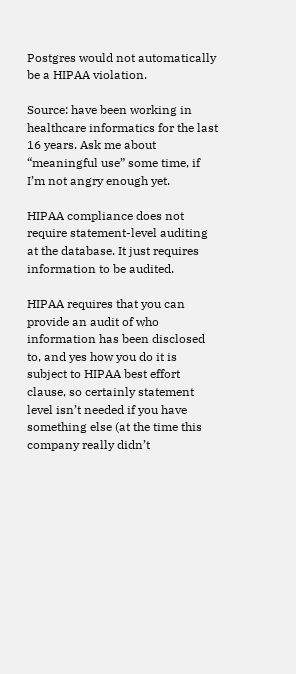Postgres would not automatically be a HIPAA violation.

Source: have been working in healthcare informatics for the last 16 years. Ask me about “meaningful use” some time, if I’m not angry enough yet.

HIPAA compliance does not require statement-level auditing at the database. It just requires information to be audited.

HIPAA requires that you can provide an audit of who information has been disclosed to, and yes how you do it is subject to HIPAA best effort clause, so certainly statement level isn’t needed if you have something else (at the time this company really didn’t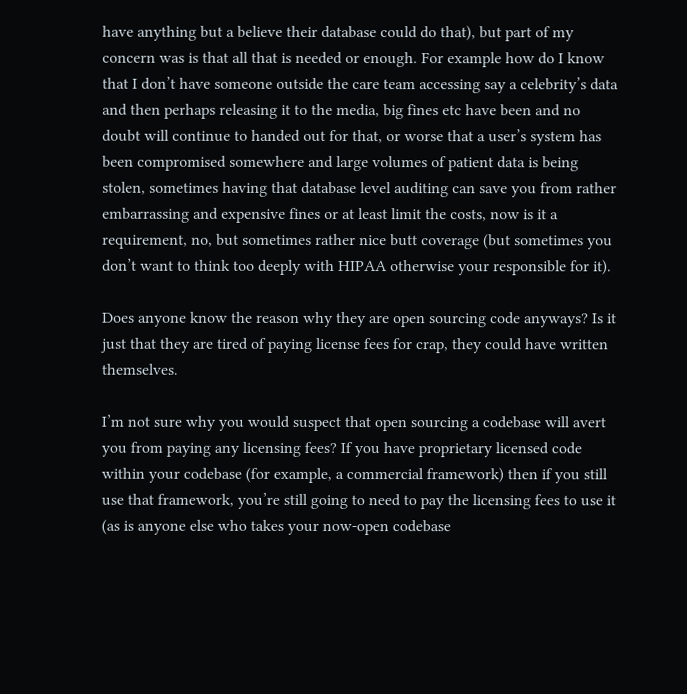have anything but a believe their database could do that), but part of my concern was is that all that is needed or enough. For example how do I know that I don’t have someone outside the care team accessing say a celebrity’s data and then perhaps releasing it to the media, big fines etc have been and no doubt will continue to handed out for that, or worse that a user’s system has been compromised somewhere and large volumes of patient data is being stolen, sometimes having that database level auditing can save you from rather embarrassing and expensive fines or at least limit the costs, now is it a requirement, no, but sometimes rather nice butt coverage (but sometimes you don’t want to think too deeply with HIPAA otherwise your responsible for it).

Does anyone know the reason why they are open sourcing code anyways? Is it just that they are tired of paying license fees for crap, they could have written themselves.

I’m not sure why you would suspect that open sourcing a codebase will avert you from paying any licensing fees? If you have proprietary licensed code within your codebase (for example, a commercial framework) then if you still use that framework, you’re still going to need to pay the licensing fees to use it (as is anyone else who takes your now-open codebase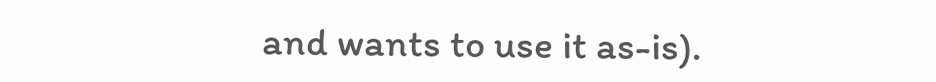and wants to use it as-is).